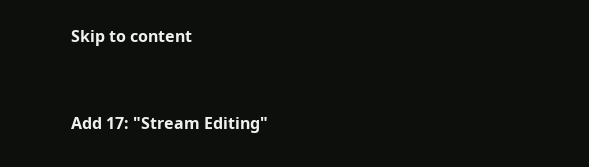Skip to content


Add 17: "Stream Editing"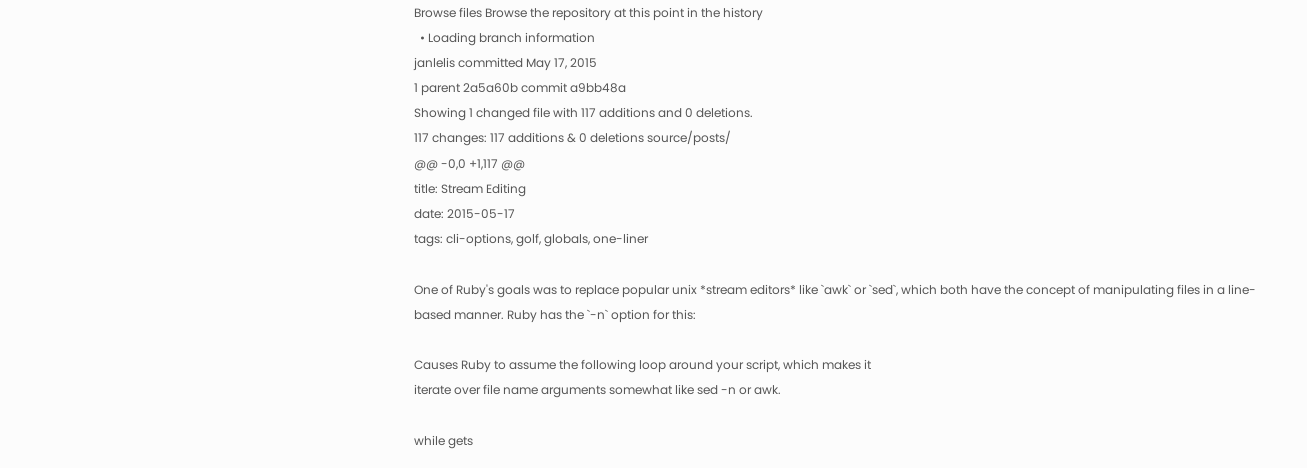Browse files Browse the repository at this point in the history
  • Loading branch information
janlelis committed May 17, 2015
1 parent 2a5a60b commit a9bb48a
Showing 1 changed file with 117 additions and 0 deletions.
117 changes: 117 additions & 0 deletions source/posts/
@@ -0,0 +1,117 @@
title: Stream Editing
date: 2015-05-17
tags: cli-options, golf, globals, one-liner

One of Ruby's goals was to replace popular unix *stream editors* like `awk` or `sed`, which both have the concept of manipulating files in a line-based manner. Ruby has the `-n` option for this:

Causes Ruby to assume the following loop around your script, which makes it
iterate over file name arguments somewhat like sed -n or awk.

while gets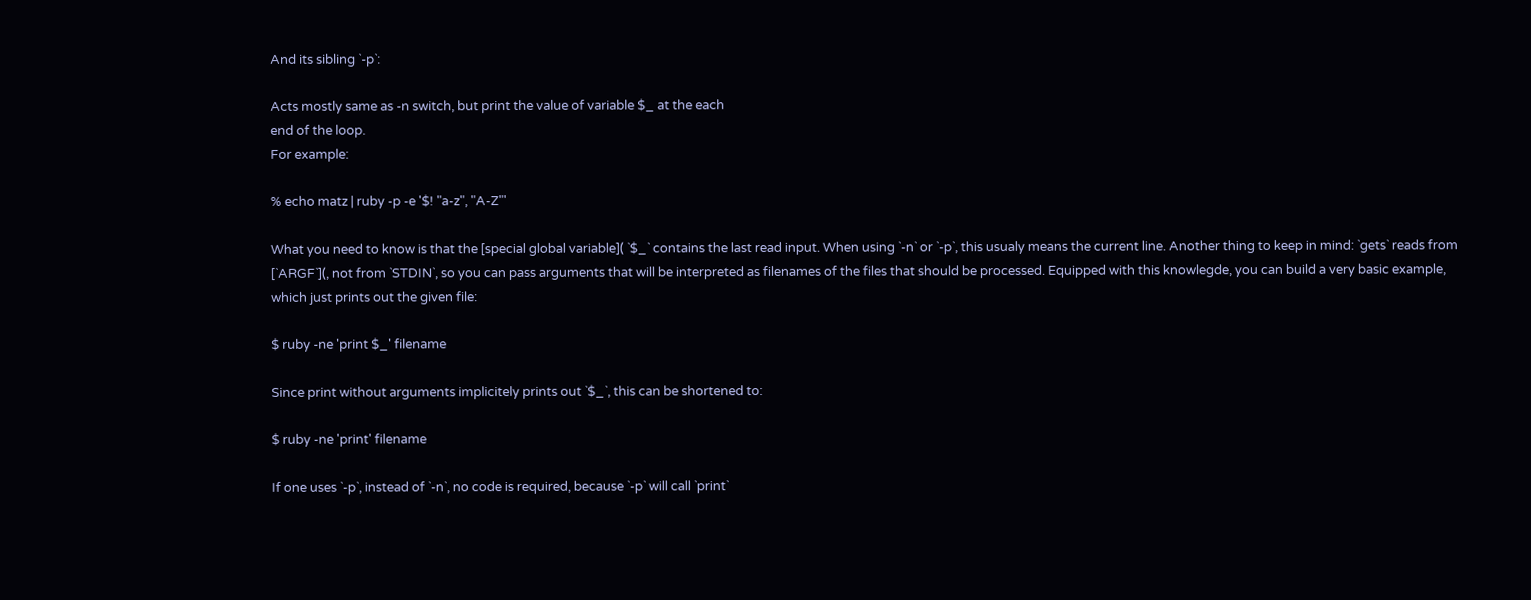And its sibling `-p`:

Acts mostly same as -n switch, but print the value of variable $_ at the each
end of the loop.
For example:

% echo matz | ruby -p -e '$! "a-z", "A-Z"'

What you need to know is that the [special global variable]( `$_` contains the last read input. When using `-n` or `-p`, this usualy means the current line. Another thing to keep in mind: `gets` reads from [`ARGF`](, not from `STDIN`, so you can pass arguments that will be interpreted as filenames of the files that should be processed. Equipped with this knowlegde, you can build a very basic example, which just prints out the given file:

$ ruby -ne 'print $_' filename

Since print without arguments implicitely prints out `$_`, this can be shortened to:

$ ruby -ne 'print' filename

If one uses `-p`, instead of `-n`, no code is required, because `-p` will call `print`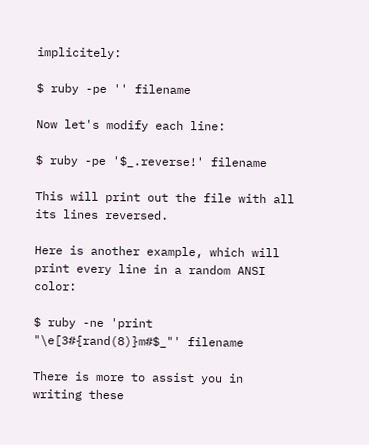implicitely:

$ ruby -pe '' filename

Now let's modify each line:

$ ruby -pe '$_.reverse!' filename

This will print out the file with all its lines reversed.

Here is another example, which will print every line in a random ANSI color:

$ ruby -ne 'print "\e[3#{rand(8)}m#$_"' filename

There is more to assist you in writing these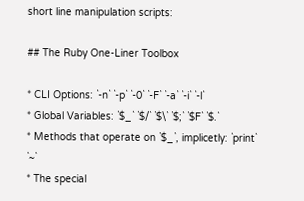short line manipulation scripts:

## The Ruby One-Liner Toolbox

* CLI Options: `-n` `-p` `-0` `-F` `-a` `-i` `-l`
* Global Variables: `$_` `$/` `$\` `$;` `$F` `$.`
* Methods that operate on `$_`, implicetly: `print` `~`
* The special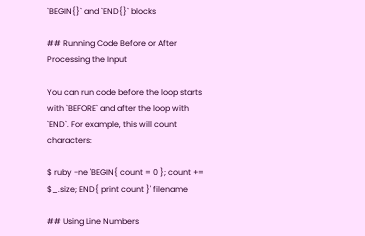`BEGIN{}` and `END{}` blocks

## Running Code Before or After Processing the Input

You can run code before the loop starts with `BEFORE` and after the loop with `END`. For example, this will count characters:

$ ruby -ne 'BEGIN{ count = 0 }; count += $_.size; END{ print count }' filename

## Using Line Numbers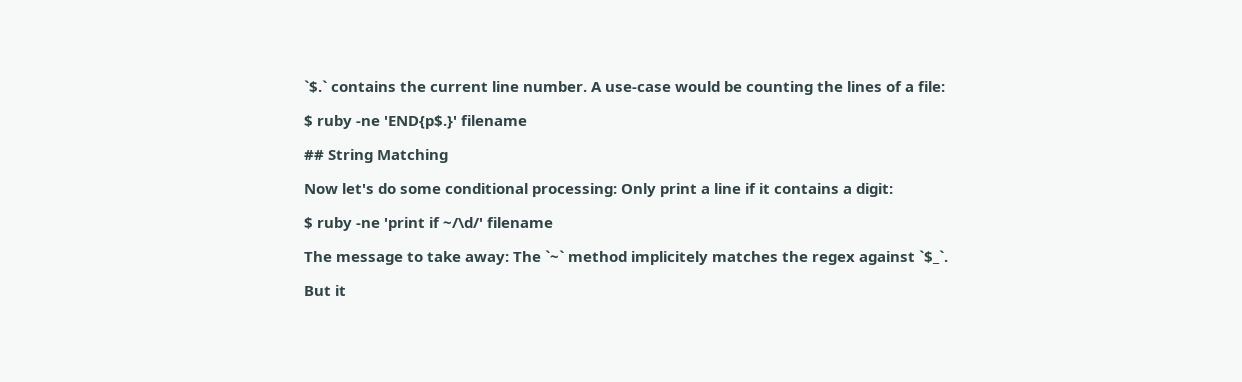`$.` contains the current line number. A use-case would be counting the lines of a file:

$ ruby -ne 'END{p$.}' filename

## String Matching

Now let's do some conditional processing: Only print a line if it contains a digit:

$ ruby -ne 'print if ~/\d/' filename

The message to take away: The `~` method implicitely matches the regex against `$_`.

But it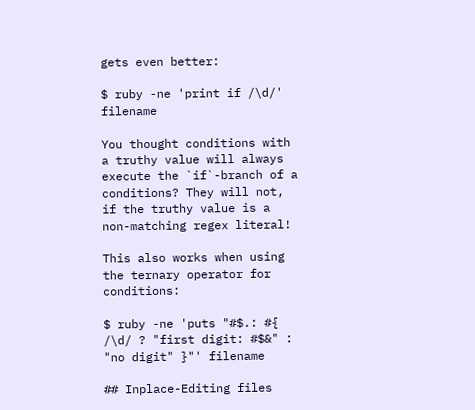gets even better:

$ ruby -ne 'print if /\d/' filename

You thought conditions with a truthy value will always execute the `if`-branch of a conditions? They will not, if the truthy value is a non-matching regex literal!

This also works when using the ternary operator for conditions:

$ ruby -ne 'puts "#$.: #{ /\d/ ? "first digit: #$&" : "no digit" }"' filename

## Inplace-Editing files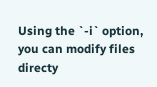Using the `-i` option, you can modify files directy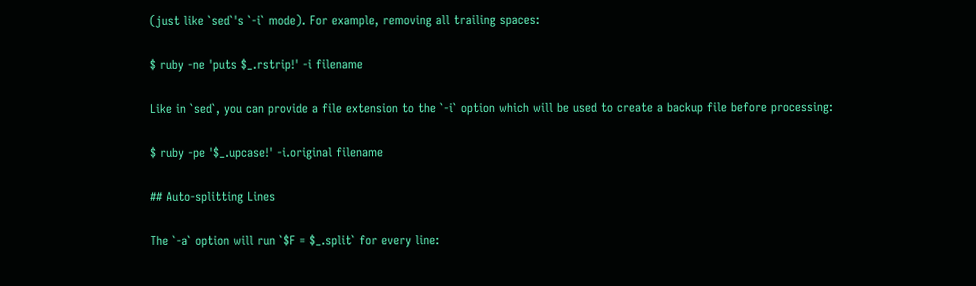(just like `sed`'s `-i` mode). For example, removing all trailing spaces:

$ ruby -ne 'puts $_.rstrip!' -i filename

Like in `sed`, you can provide a file extension to the `-i` option which will be used to create a backup file before processing:

$ ruby -pe '$_.upcase!' -i.original filename

## Auto-splitting Lines

The `-a` option will run `$F = $_.split` for every line: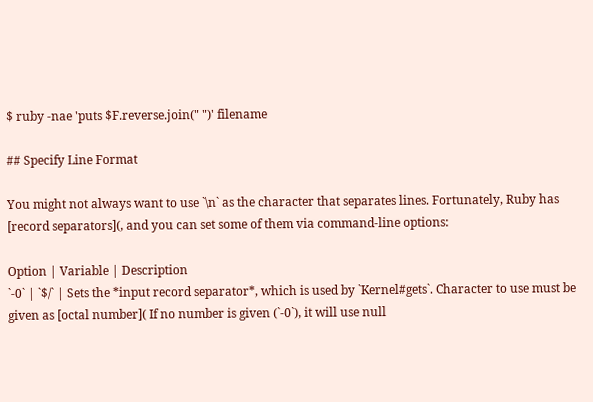$ ruby -nae 'puts $F.reverse.join(" ")' filename

## Specify Line Format

You might not always want to use `\n` as the character that separates lines. Fortunately, Ruby has [record separators](, and you can set some of them via command-line options:

Option | Variable | Description
`-0` | `$/` | Sets the *input record separator*, which is used by `Kernel#gets`. Character to use must be given as [octal number]( If no number is given (`-0`), it will use null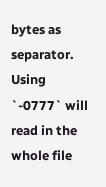bytes as separator. Using `-0777` will read in the whole file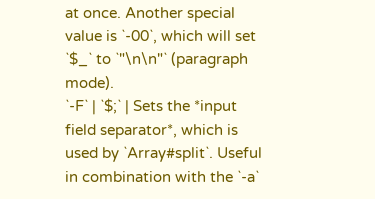at once. Another special value is `-00`, which will set `$_` to `"\n\n"` (paragraph mode).
`-F` | `$;` | Sets the *input field separator*, which is used by `Array#split`. Useful in combination with the `-a`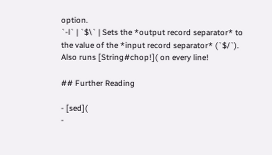option.
`-l` | `$\` | Sets the *output record separator* to the value of the *input record separator* (`$/`). Also runs [String#chop!]( on every line!

## Further Reading

- [sed](
-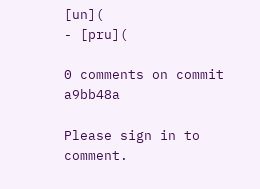[un](
- [pru](

0 comments on commit a9bb48a

Please sign in to comment.